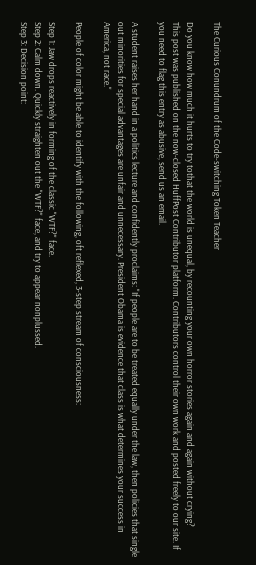The Curious Conundrum of the Code-switching Token Teacher

Do you know how much it hurts to try tothat the world is unequal, by recounting your own horror stories again and again without crying?
This post was published on the now-closed HuffPost Contributor platform. Contributors control their own work and posted freely to our site. If you need to flag this entry as abusive, send us an email.

A student raises her hand in a politics lecture and confidently proclaims: "If people are to be treated equally under the law, then policies that single out minorities for special advantages are unfair and unnecessary. President Obama is evidence that class is what determines your success in America, not race."

People of color might be able to identify with the following, oft reflexed, 3-step stream of consciousness:

Step 1: Jaw drops reactively in forming of the classic "WTF?" face.
Step 2: Calm down. Quickly straighten out the "WTF?" face, and try to appear nonplussed.
Step 3: Decision point: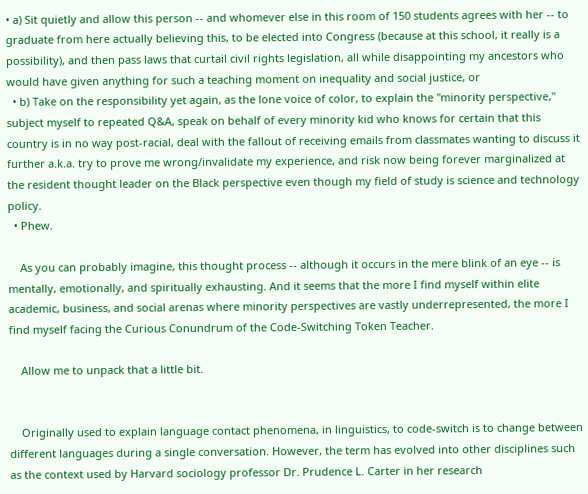• a) Sit quietly and allow this person -- and whomever else in this room of 150 students agrees with her -- to graduate from here actually believing this, to be elected into Congress (because at this school, it really is a possibility), and then pass laws that curtail civil rights legislation, all while disappointing my ancestors who would have given anything for such a teaching moment on inequality and social justice, or
  • b) Take on the responsibility yet again, as the lone voice of color, to explain the "minority perspective," subject myself to repeated Q&A, speak on behalf of every minority kid who knows for certain that this country is in no way post-racial, deal with the fallout of receiving emails from classmates wanting to discuss it further a.k.a. try to prove me wrong/invalidate my experience, and risk now being forever marginalized at the resident thought leader on the Black perspective even though my field of study is science and technology policy.
  • Phew.

    As you can probably imagine, this thought process -- although it occurs in the mere blink of an eye -- is mentally, emotionally, and spiritually exhausting. And it seems that the more I find myself within elite academic, business, and social arenas where minority perspectives are vastly underrepresented, the more I find myself facing the Curious Conundrum of the Code-Switching Token Teacher.

    Allow me to unpack that a little bit.


    Originally used to explain language contact phenomena, in linguistics, to code-switch is to change between different languages during a single conversation. However, the term has evolved into other disciplines such as the context used by Harvard sociology professor Dr. Prudence L. Carter in her research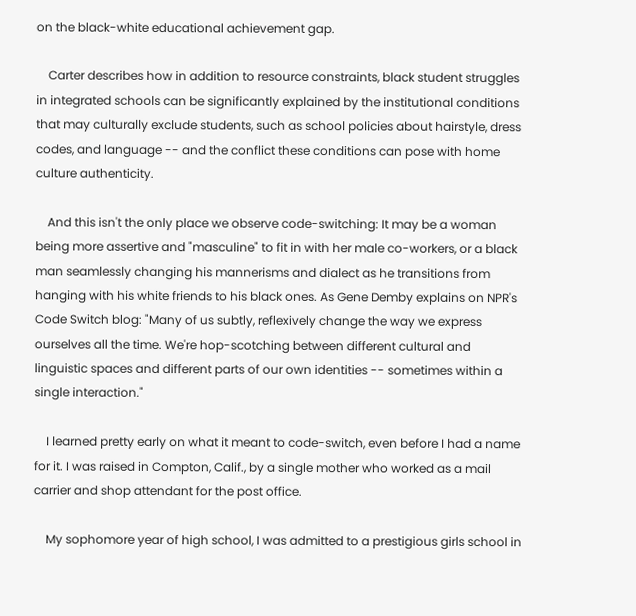on the black-white educational achievement gap.

    Carter describes how in addition to resource constraints, black student struggles in integrated schools can be significantly explained by the institutional conditions that may culturally exclude students, such as school policies about hairstyle, dress codes, and language -- and the conflict these conditions can pose with home culture authenticity.

    And this isn't the only place we observe code-switching: It may be a woman being more assertive and "masculine" to fit in with her male co-workers, or a black man seamlessly changing his mannerisms and dialect as he transitions from hanging with his white friends to his black ones. As Gene Demby explains on NPR's Code Switch blog: "Many of us subtly, reflexively change the way we express ourselves all the time. We're hop-scotching between different cultural and linguistic spaces and different parts of our own identities -- sometimes within a single interaction."

    I learned pretty early on what it meant to code-switch, even before I had a name for it. I was raised in Compton, Calif., by a single mother who worked as a mail carrier and shop attendant for the post office.

    My sophomore year of high school, I was admitted to a prestigious girls school in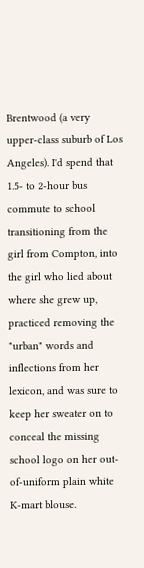Brentwood (a very upper-class suburb of Los Angeles). I'd spend that 1.5- to 2-hour bus commute to school transitioning from the girl from Compton, into the girl who lied about where she grew up, practiced removing the "urban" words and inflections from her lexicon, and was sure to keep her sweater on to conceal the missing school logo on her out-of-uniform plain white K-mart blouse.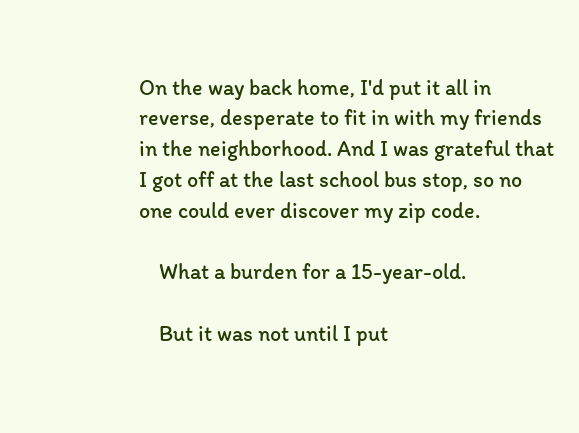On the way back home, I'd put it all in reverse, desperate to fit in with my friends in the neighborhood. And I was grateful that I got off at the last school bus stop, so no one could ever discover my zip code.

    What a burden for a 15-year-old.

    But it was not until I put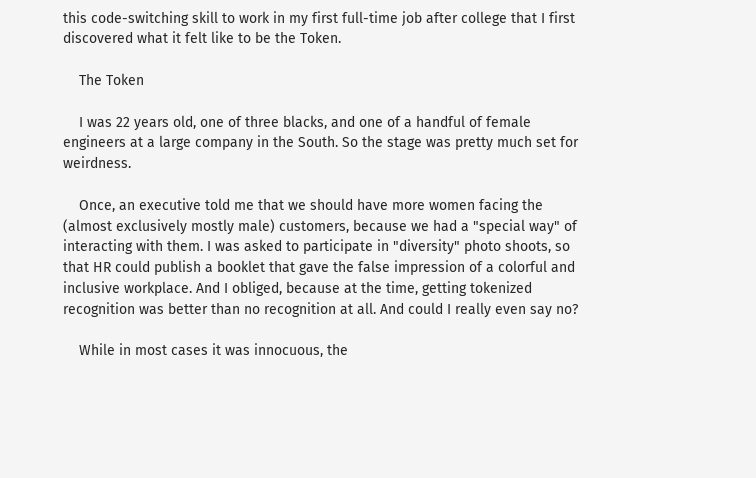this code-switching skill to work in my first full-time job after college that I first discovered what it felt like to be the Token.

    The Token

    I was 22 years old, one of three blacks, and one of a handful of female engineers at a large company in the South. So the stage was pretty much set for weirdness.

    Once, an executive told me that we should have more women facing the (almost exclusively mostly male) customers, because we had a "special way" of interacting with them. I was asked to participate in "diversity" photo shoots, so that HR could publish a booklet that gave the false impression of a colorful and inclusive workplace. And I obliged, because at the time, getting tokenized recognition was better than no recognition at all. And could I really even say no?

    While in most cases it was innocuous, the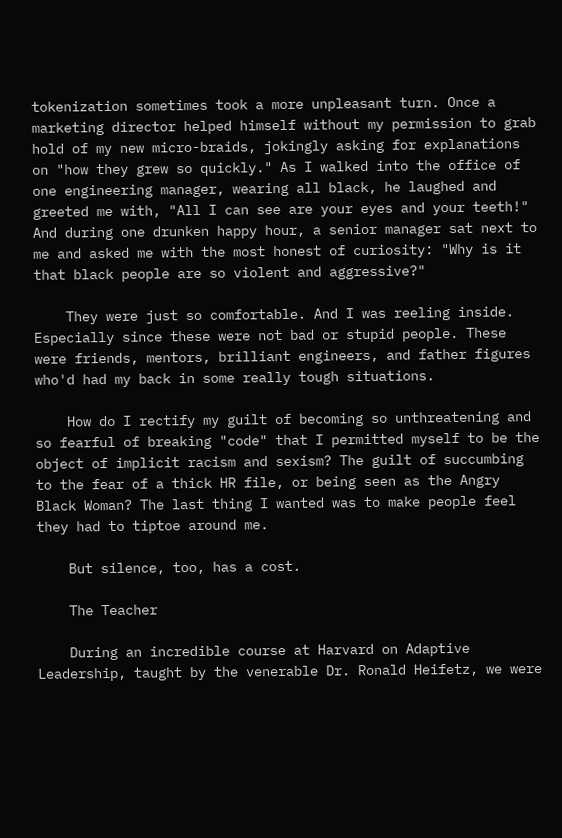tokenization sometimes took a more unpleasant turn. Once a marketing director helped himself without my permission to grab hold of my new micro-braids, jokingly asking for explanations on "how they grew so quickly." As I walked into the office of one engineering manager, wearing all black, he laughed and greeted me with, "All I can see are your eyes and your teeth!" And during one drunken happy hour, a senior manager sat next to me and asked me with the most honest of curiosity: "Why is it that black people are so violent and aggressive?"

    They were just so comfortable. And I was reeling inside. Especially since these were not bad or stupid people. These were friends, mentors, brilliant engineers, and father figures who'd had my back in some really tough situations.

    How do I rectify my guilt of becoming so unthreatening and so fearful of breaking "code" that I permitted myself to be the object of implicit racism and sexism? The guilt of succumbing to the fear of a thick HR file, or being seen as the Angry Black Woman? The last thing I wanted was to make people feel they had to tiptoe around me.

    But silence, too, has a cost.

    The Teacher

    During an incredible course at Harvard on Adaptive Leadership, taught by the venerable Dr. Ronald Heifetz, we were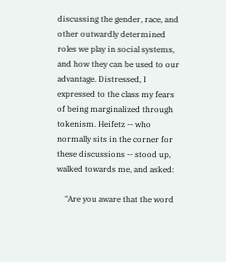discussing the gender, race, and other outwardly determined roles we play in social systems, and how they can be used to our advantage. Distressed, I expressed to the class my fears of being marginalized through tokenism. Heifetz -- who normally sits in the corner for these discussions -- stood up, walked towards me, and asked:

    "Are you aware that the word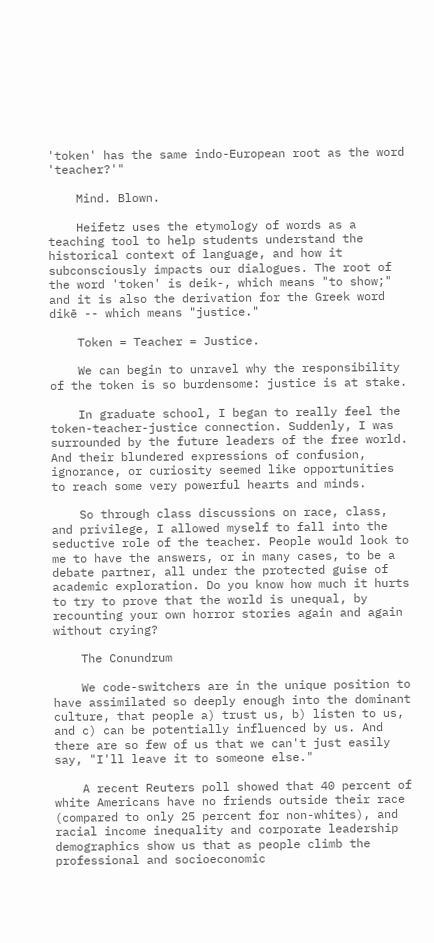'token' has the same indo-European root as the word 'teacher?'"

    Mind. Blown.

    Heifetz uses the etymology of words as a teaching tool to help students understand the historical context of language, and how it subconsciously impacts our dialogues. The root of the word 'token' is deik-, which means "to show;" and it is also the derivation for the Greek word dikē -- which means "justice."

    Token = Teacher = Justice.

    We can begin to unravel why the responsibility of the token is so burdensome: justice is at stake.

    In graduate school, I began to really feel the token-teacher-justice connection. Suddenly, I was surrounded by the future leaders of the free world. And their blundered expressions of confusion, ignorance, or curiosity seemed like opportunities to reach some very powerful hearts and minds.

    So through class discussions on race, class, and privilege, I allowed myself to fall into the seductive role of the teacher. People would look to me to have the answers, or in many cases, to be a debate partner, all under the protected guise of academic exploration. Do you know how much it hurts to try to prove that the world is unequal, by recounting your own horror stories again and again without crying?

    The Conundrum

    We code-switchers are in the unique position to have assimilated so deeply enough into the dominant culture, that people a) trust us, b) listen to us, and c) can be potentially influenced by us. And there are so few of us that we can't just easily say, "I'll leave it to someone else."

    A recent Reuters poll showed that 40 percent of white Americans have no friends outside their race (compared to only 25 percent for non-whites), and racial income inequality and corporate leadership demographics show us that as people climb the professional and socioeconomic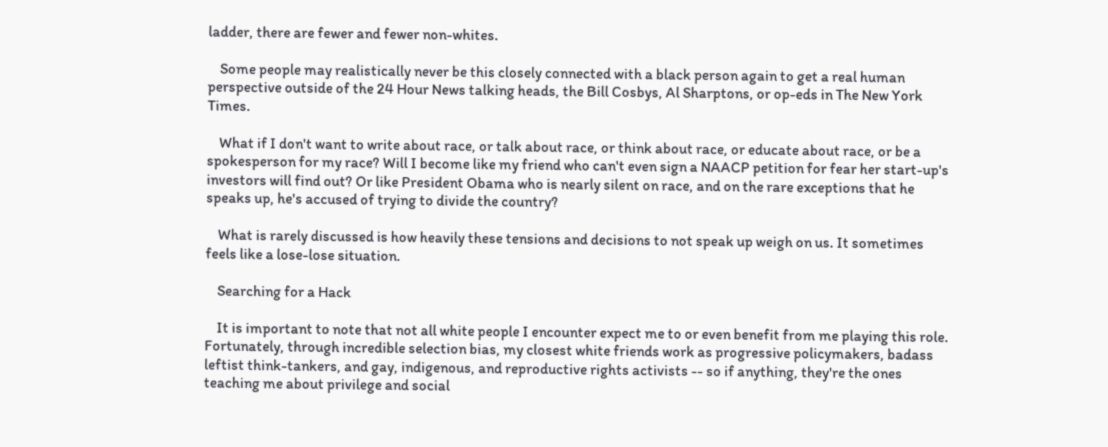ladder, there are fewer and fewer non-whites.

    Some people may realistically never be this closely connected with a black person again to get a real human perspective outside of the 24 Hour News talking heads, the Bill Cosbys, Al Sharptons, or op-eds in The New York Times.

    What if I don't want to write about race, or talk about race, or think about race, or educate about race, or be a spokesperson for my race? Will I become like my friend who can't even sign a NAACP petition for fear her start-up's investors will find out? Or like President Obama who is nearly silent on race, and on the rare exceptions that he speaks up, he's accused of trying to divide the country?

    What is rarely discussed is how heavily these tensions and decisions to not speak up weigh on us. It sometimes feels like a lose-lose situation.

    Searching for a Hack

    It is important to note that not all white people I encounter expect me to or even benefit from me playing this role. Fortunately, through incredible selection bias, my closest white friends work as progressive policymakers, badass leftist think-tankers, and gay, indigenous, and reproductive rights activists -- so if anything, they're the ones teaching me about privilege and social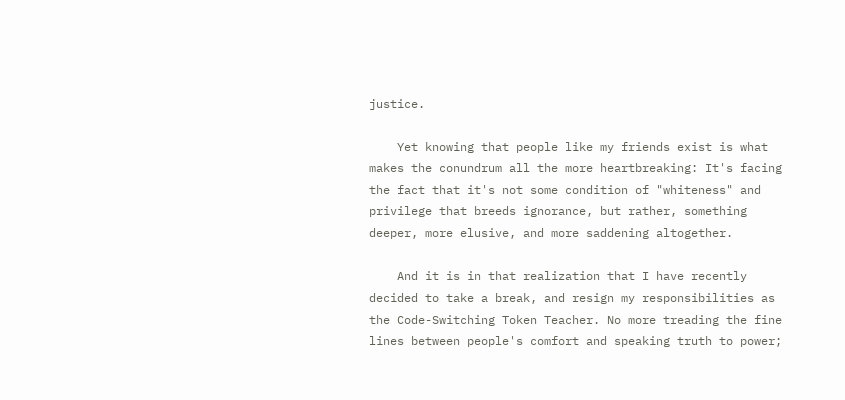justice.

    Yet knowing that people like my friends exist is what makes the conundrum all the more heartbreaking: It's facing the fact that it's not some condition of "whiteness" and privilege that breeds ignorance, but rather, something deeper, more elusive, and more saddening altogether.

    And it is in that realization that I have recently decided to take a break, and resign my responsibilities as the Code-Switching Token Teacher. No more treading the fine lines between people's comfort and speaking truth to power;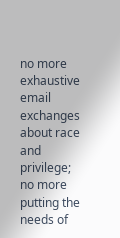no more exhaustive email exchanges about race and privilege; no more putting the needs of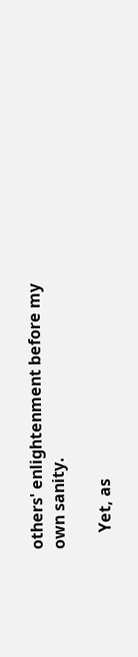others' enlightenment before my own sanity.

    Yet, as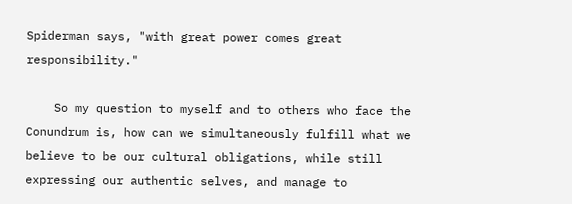Spiderman says, "with great power comes great responsibility."

    So my question to myself and to others who face the Conundrum is, how can we simultaneously fulfill what we believe to be our cultural obligations, while still expressing our authentic selves, and manage to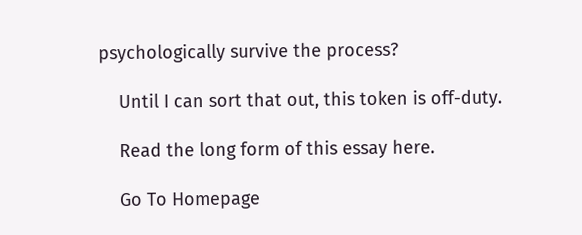psychologically survive the process?

    Until I can sort that out, this token is off-duty.

    Read the long form of this essay here.

    Go To Homepage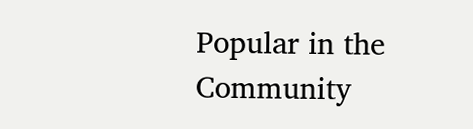Popular in the Community